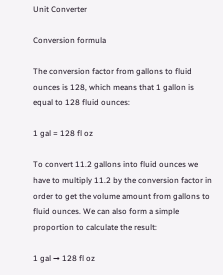Unit Converter

Conversion formula

The conversion factor from gallons to fluid ounces is 128, which means that 1 gallon is equal to 128 fluid ounces:

1 gal = 128 fl oz

To convert 11.2 gallons into fluid ounces we have to multiply 11.2 by the conversion factor in order to get the volume amount from gallons to fluid ounces. We can also form a simple proportion to calculate the result:

1 gal → 128 fl oz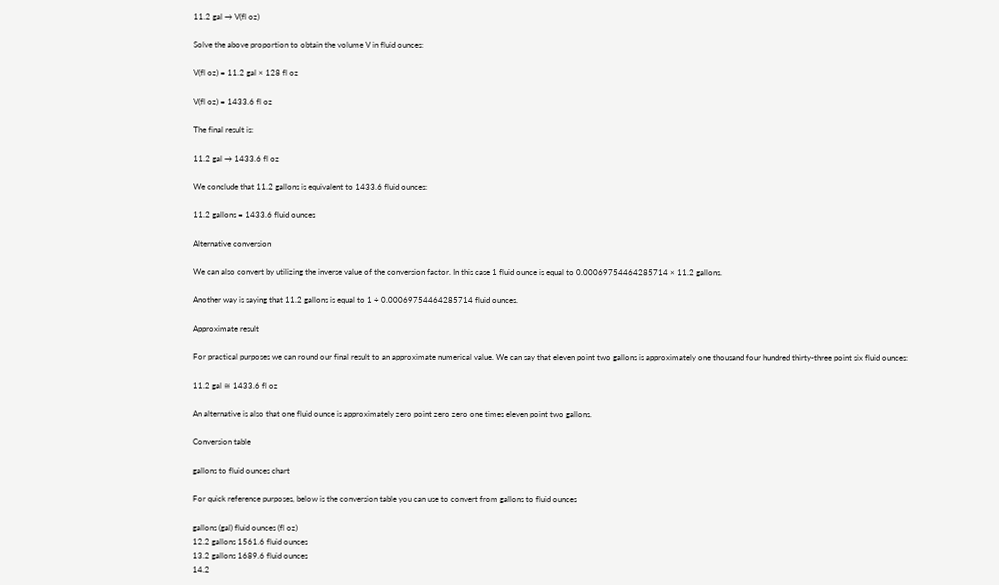11.2 gal → V(fl oz)

Solve the above proportion to obtain the volume V in fluid ounces:

V(fl oz) = 11.2 gal × 128 fl oz

V(fl oz) = 1433.6 fl oz

The final result is:

11.2 gal → 1433.6 fl oz

We conclude that 11.2 gallons is equivalent to 1433.6 fluid ounces:

11.2 gallons = 1433.6 fluid ounces

Alternative conversion

We can also convert by utilizing the inverse value of the conversion factor. In this case 1 fluid ounce is equal to 0.00069754464285714 × 11.2 gallons.

Another way is saying that 11.2 gallons is equal to 1 ÷ 0.00069754464285714 fluid ounces.

Approximate result

For practical purposes we can round our final result to an approximate numerical value. We can say that eleven point two gallons is approximately one thousand four hundred thirty-three point six fluid ounces:

11.2 gal ≅ 1433.6 fl oz

An alternative is also that one fluid ounce is approximately zero point zero zero one times eleven point two gallons.

Conversion table

gallons to fluid ounces chart

For quick reference purposes, below is the conversion table you can use to convert from gallons to fluid ounces

gallons (gal) fluid ounces (fl oz)
12.2 gallons 1561.6 fluid ounces
13.2 gallons 1689.6 fluid ounces
14.2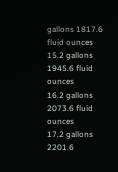gallons 1817.6 fluid ounces
15.2 gallons 1945.6 fluid ounces
16.2 gallons 2073.6 fluid ounces
17.2 gallons 2201.6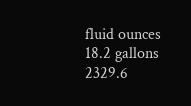fluid ounces
18.2 gallons 2329.6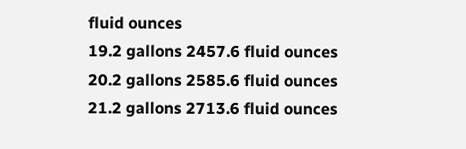fluid ounces
19.2 gallons 2457.6 fluid ounces
20.2 gallons 2585.6 fluid ounces
21.2 gallons 2713.6 fluid ounces